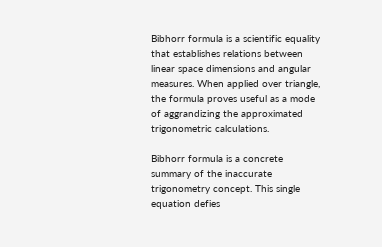Bibhorr formula is a scientific equality that establishes relations between linear space dimensions and angular measures. When applied over triangle, the formula proves useful as a mode of aggrandizing the approximated trigonometric calculations.

Bibhorr formula is a concrete summary of the inaccurate trigonometry concept. This single equation defies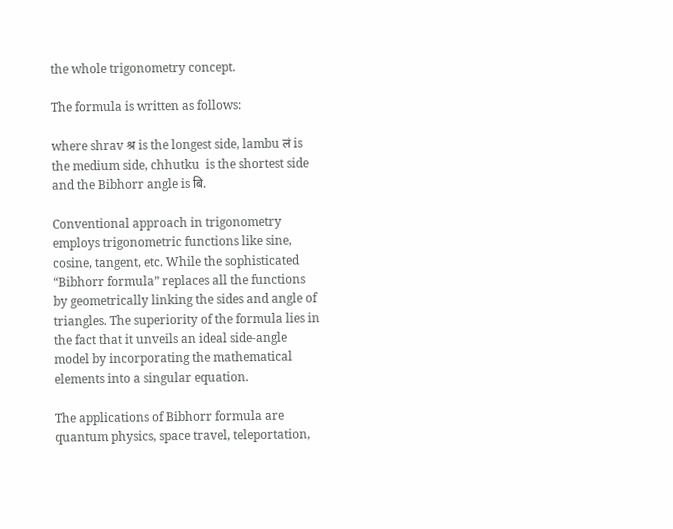the whole trigonometry concept.

The formula is written as follows:

where shrav श्र is the longest side, lambu लं is the medium side, chhutku  is the shortest side and the Bibhorr angle is बि.

Conventional approach in trigonometry employs trigonometric functions like sine, cosine, tangent, etc. While the sophisticated “Bibhorr formula” replaces all the functions by geometrically linking the sides and angle of triangles. The superiority of the formula lies in the fact that it unveils an ideal side-angle model by incorporating the mathematical elements into a singular equation.

The applications of Bibhorr formula are quantum physics, space travel, teleportation,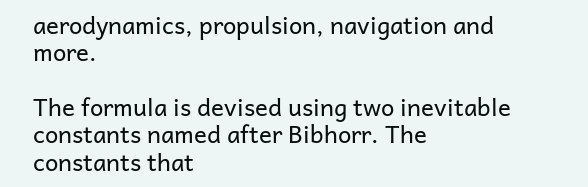aerodynamics, propulsion, navigation and more.

The formula is devised using two inevitable constants named after Bibhorr. The constants that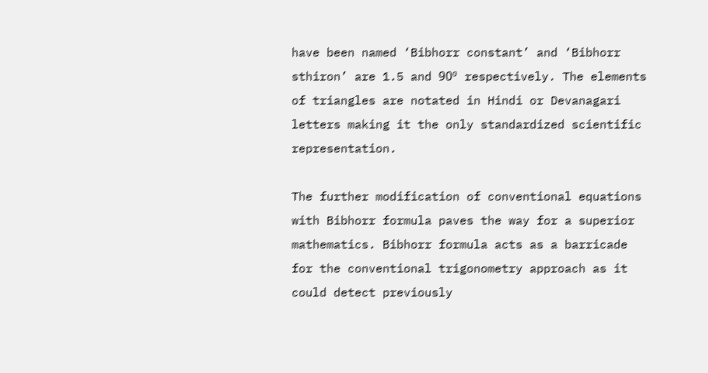have been named ‘Bibhorr constant’ and ‘Bibhorr sthiron’ are 1.5 and 90º respectively. The elements of triangles are notated in Hindi or Devanagari letters making it the only standardized scientific representation.

The further modification of conventional equations with Bibhorr formula paves the way for a superior mathematics. Bibhorr formula acts as a barricade for the conventional trigonometry approach as it could detect previously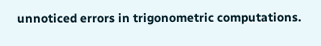unnoticed errors in trigonometric computations.